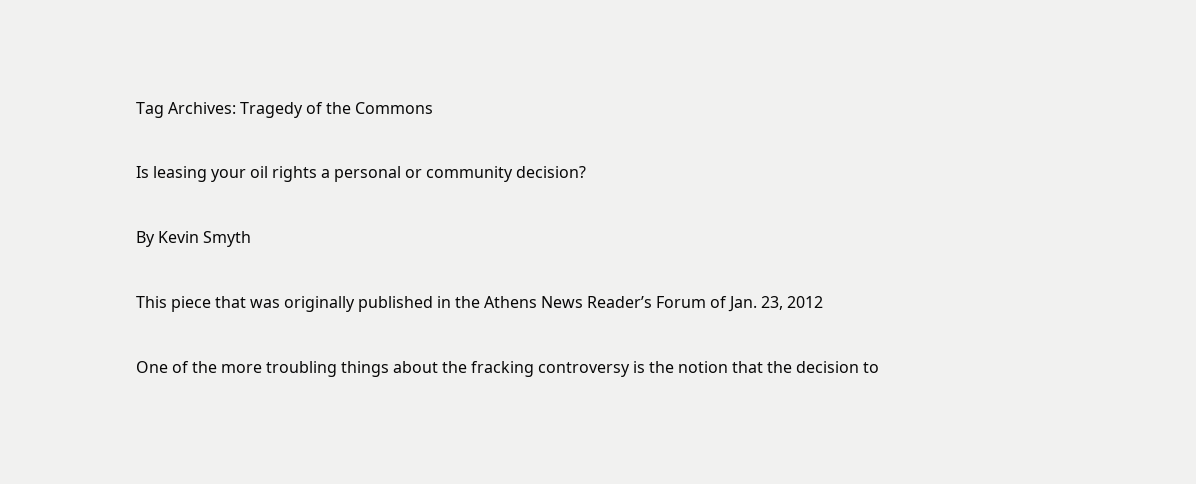Tag Archives: Tragedy of the Commons

Is leasing your oil rights a personal or community decision?

By Kevin Smyth

This piece that was originally published in the Athens News Reader’s Forum of Jan. 23, 2012

One of the more troubling things about the fracking controversy is the notion that the decision to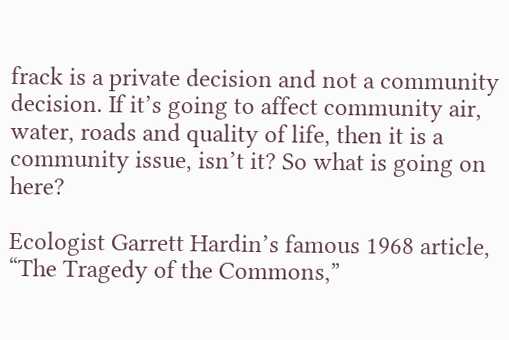frack is a private decision and not a community decision. If it’s going to affect community air, water, roads and quality of life, then it is a community issue, isn’t it? So what is going on here?

Ecologist Garrett Hardin’s famous 1968 article, “The Tragedy of the Commons,”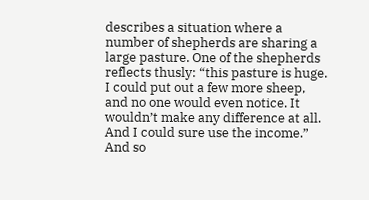describes a situation where a number of shepherds are sharing a large pasture. One of the shepherds reflects thusly: “this pasture is huge. I could put out a few more sheep, and no one would even notice. It wouldn’t make any difference at all. And I could sure use the income.” And so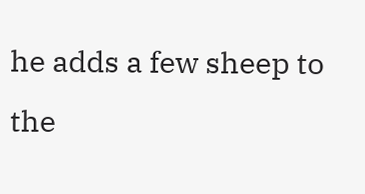he adds a few sheep to the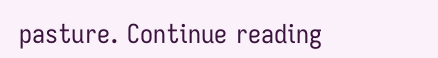pasture. Continue reading